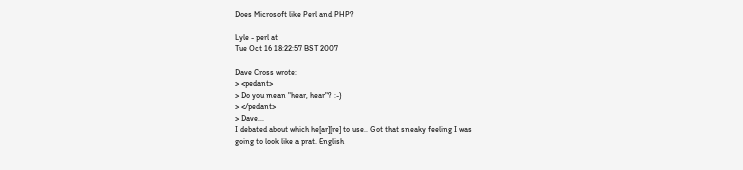Does Microsoft like Perl and PHP?

Lyle - perl at
Tue Oct 16 18:22:57 BST 2007

Dave Cross wrote:
> <pedant>
> Do you mean "hear, hear"? :-)
> </pedant>
> Dave...
I debated about which he[ar][re] to use.. Got that sneaky feeling I was
going to look like a prat. English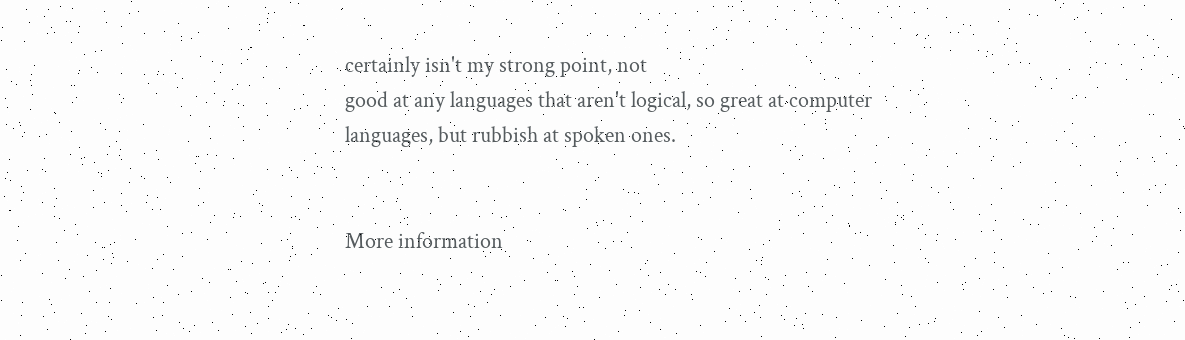certainly isn't my strong point, not
good at any languages that aren't logical, so great at computer
languages, but rubbish at spoken ones.


More information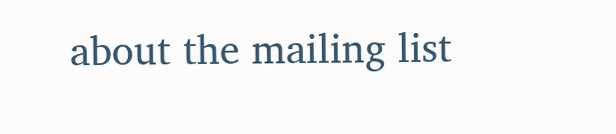about the mailing list